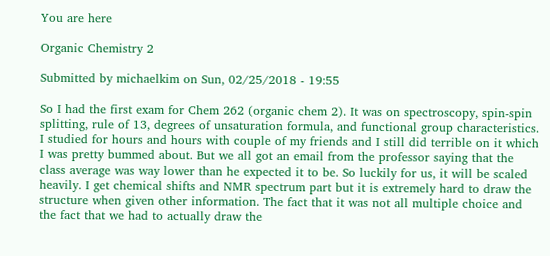You are here

Organic Chemistry 2

Submitted by michaelkim on Sun, 02/25/2018 - 19:55

So I had the first exam for Chem 262 (organic chem 2). It was on spectroscopy, spin-spin splitting, rule of 13, degrees of unsaturation formula, and functional group characteristics. I studied for hours and hours with couple of my friends and I still did terrible on it which I was pretty bummed about. But we all got an email from the professor saying that the class average was way lower than he expected it to be. So luckily for us, it will be scaled heavily. I get chemical shifts and NMR spectrum part but it is extremely hard to draw the structure when given other information. The fact that it was not all multiple choice and the fact that we had to actually draw the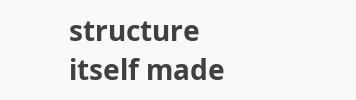structure itself made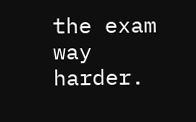the exam way harder.